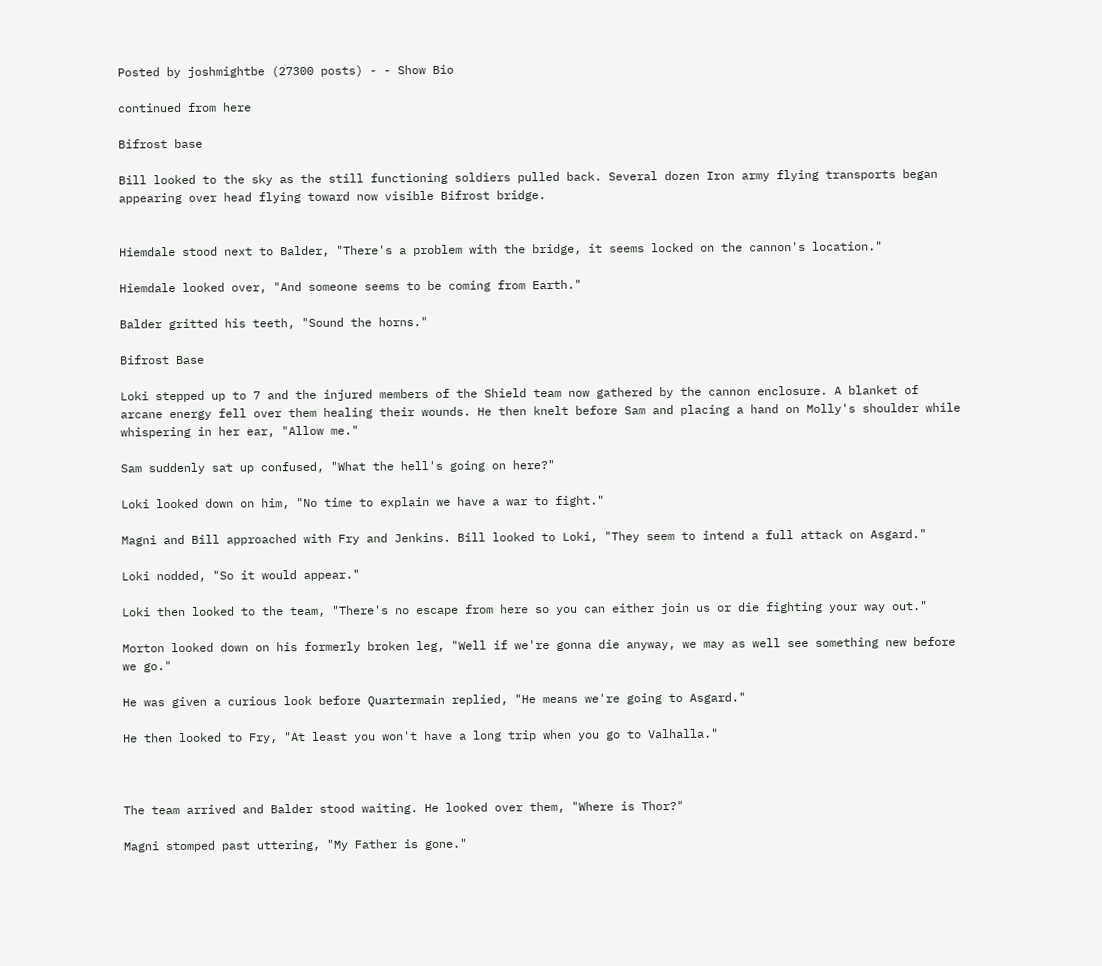Posted by joshmightbe (27300 posts) - - Show Bio

continued from here

Bifrost base

Bill looked to the sky as the still functioning soldiers pulled back. Several dozen Iron army flying transports began appearing over head flying toward now visible Bifrost bridge.


Hiemdale stood next to Balder, "There's a problem with the bridge, it seems locked on the cannon's location."

Hiemdale looked over, "And someone seems to be coming from Earth."

Balder gritted his teeth, "Sound the horns."

Bifrost Base

Loki stepped up to 7 and the injured members of the Shield team now gathered by the cannon enclosure. A blanket of arcane energy fell over them healing their wounds. He then knelt before Sam and placing a hand on Molly's shoulder while whispering in her ear, "Allow me."

Sam suddenly sat up confused, "What the hell's going on here?"

Loki looked down on him, "No time to explain we have a war to fight."

Magni and Bill approached with Fry and Jenkins. Bill looked to Loki, "They seem to intend a full attack on Asgard."

Loki nodded, "So it would appear."

Loki then looked to the team, "There's no escape from here so you can either join us or die fighting your way out."

Morton looked down on his formerly broken leg, "Well if we're gonna die anyway, we may as well see something new before we go."

He was given a curious look before Quartermain replied, "He means we're going to Asgard."

He then looked to Fry, "At least you won't have a long trip when you go to Valhalla."



The team arrived and Balder stood waiting. He looked over them, "Where is Thor?"

Magni stomped past uttering, "My Father is gone."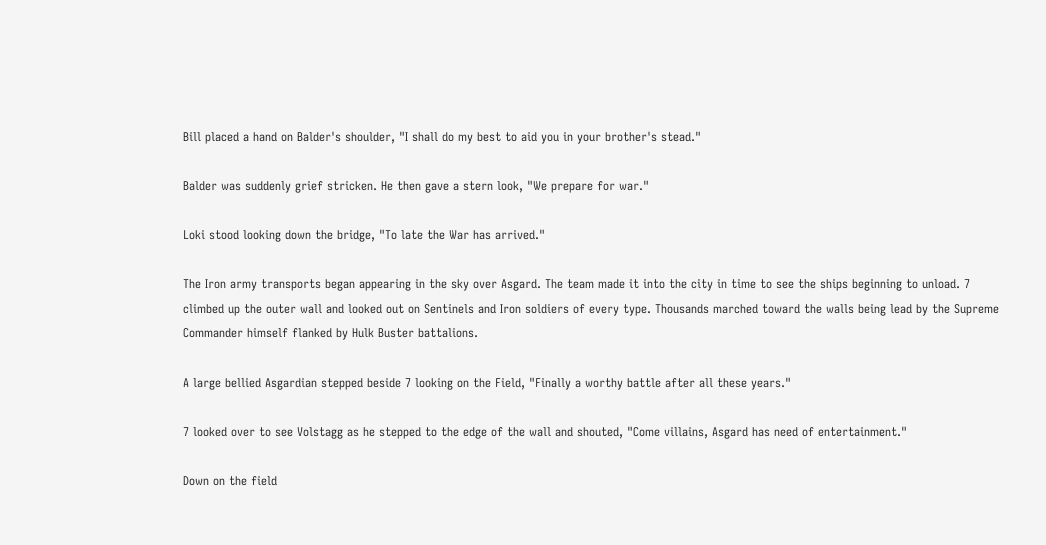Bill placed a hand on Balder's shoulder, "I shall do my best to aid you in your brother's stead."

Balder was suddenly grief stricken. He then gave a stern look, "We prepare for war."

Loki stood looking down the bridge, "To late the War has arrived."

The Iron army transports began appearing in the sky over Asgard. The team made it into the city in time to see the ships beginning to unload. 7 climbed up the outer wall and looked out on Sentinels and Iron soldiers of every type. Thousands marched toward the walls being lead by the Supreme Commander himself flanked by Hulk Buster battalions.

A large bellied Asgardian stepped beside 7 looking on the Field, "Finally a worthy battle after all these years."

7 looked over to see Volstagg as he stepped to the edge of the wall and shouted, "Come villains, Asgard has need of entertainment."

Down on the field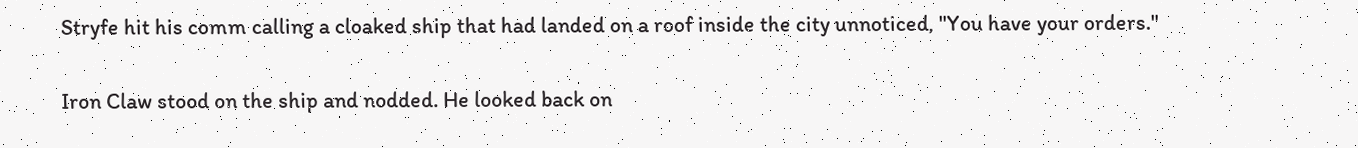Stryfe hit his comm calling a cloaked ship that had landed on a roof inside the city unnoticed, "You have your orders."

Iron Claw stood on the ship and nodded. He looked back on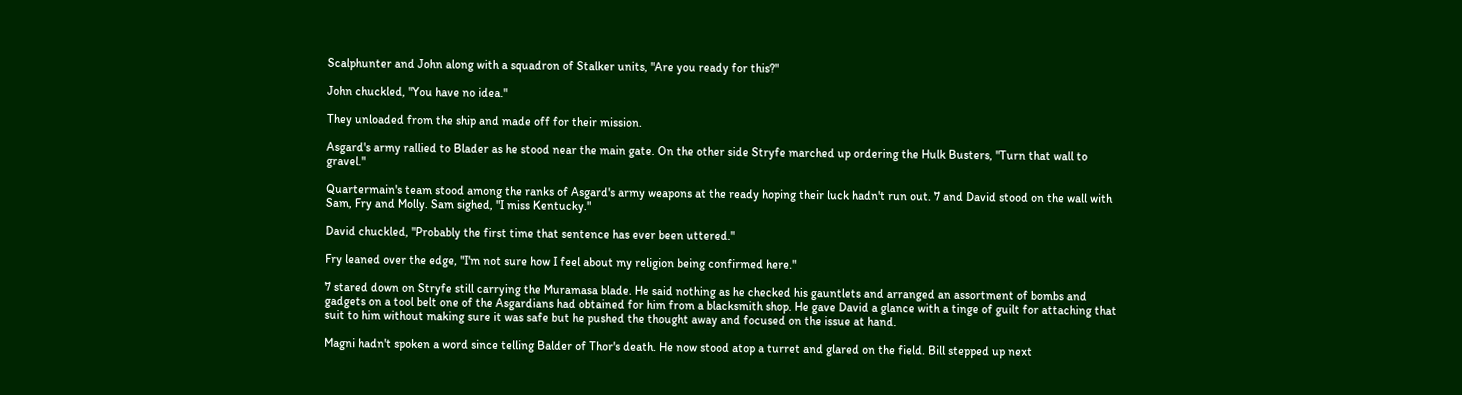Scalphunter and John along with a squadron of Stalker units, "Are you ready for this?"

John chuckled, "You have no idea."

They unloaded from the ship and made off for their mission.

Asgard's army rallied to Blader as he stood near the main gate. On the other side Stryfe marched up ordering the Hulk Busters, "Turn that wall to gravel."

Quartermain's team stood among the ranks of Asgard's army weapons at the ready hoping their luck hadn't run out. 7 and David stood on the wall with Sam, Fry and Molly. Sam sighed, "I miss Kentucky."

David chuckled, "Probably the first time that sentence has ever been uttered."

Fry leaned over the edge, "I'm not sure how I feel about my religion being confirmed here."

7 stared down on Stryfe still carrying the Muramasa blade. He said nothing as he checked his gauntlets and arranged an assortment of bombs and gadgets on a tool belt one of the Asgardians had obtained for him from a blacksmith shop. He gave David a glance with a tinge of guilt for attaching that suit to him without making sure it was safe but he pushed the thought away and focused on the issue at hand.

Magni hadn't spoken a word since telling Balder of Thor's death. He now stood atop a turret and glared on the field. Bill stepped up next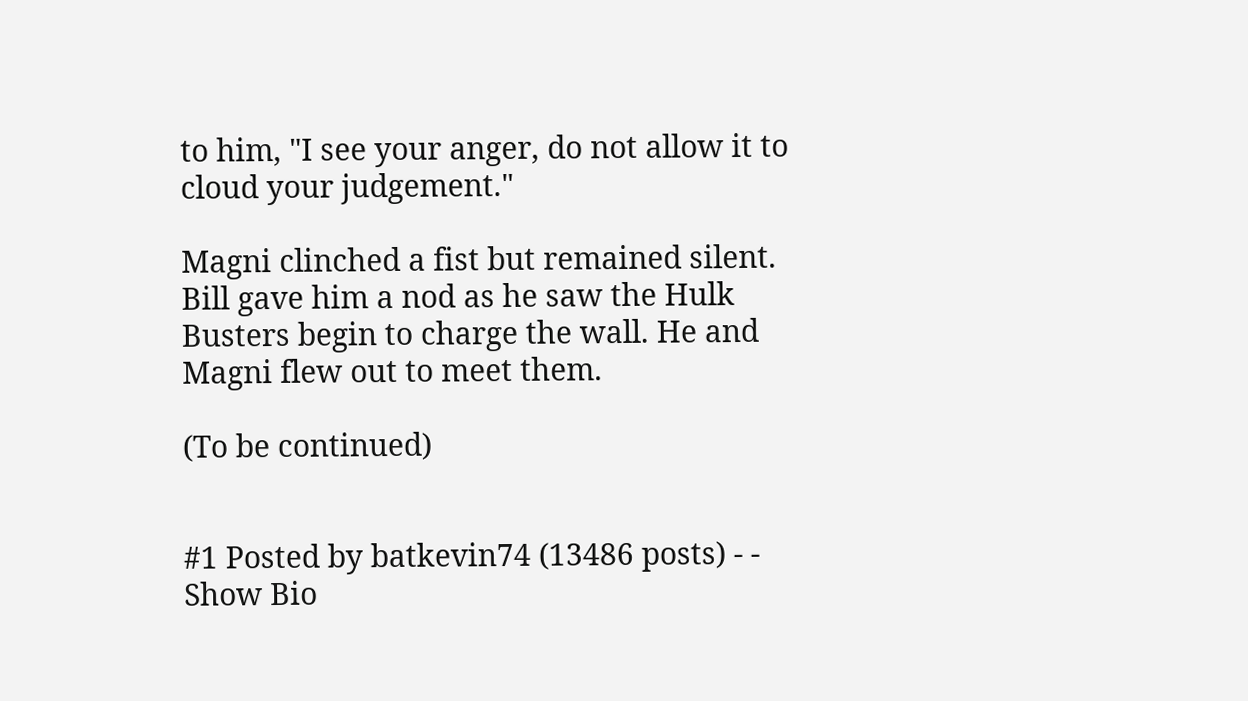to him, "I see your anger, do not allow it to cloud your judgement."

Magni clinched a fist but remained silent. Bill gave him a nod as he saw the Hulk Busters begin to charge the wall. He and Magni flew out to meet them.

(To be continued)


#1 Posted by batkevin74 (13486 posts) - - Show Bio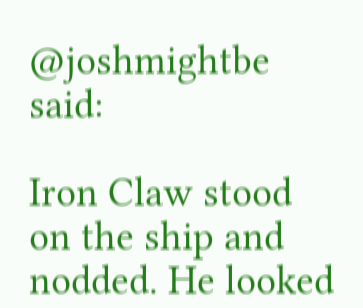@joshmightbe said:

Iron Claw stood on the ship and nodded. He looked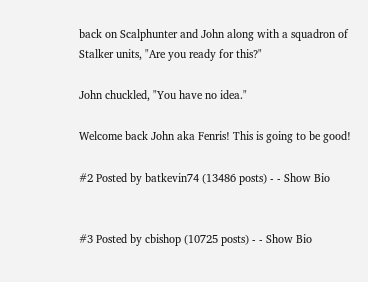back on Scalphunter and John along with a squadron of Stalker units, "Are you ready for this?"

John chuckled, "You have no idea."

Welcome back John aka Fenris! This is going to be good!

#2 Posted by batkevin74 (13486 posts) - - Show Bio


#3 Posted by cbishop (10725 posts) - - Show Bio